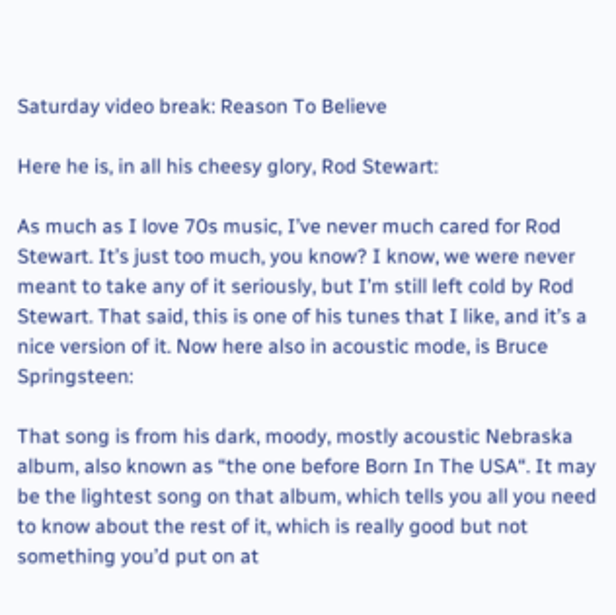Saturday video break: Reason To Believe

Here he is, in all his cheesy glory, Rod Stewart:

As much as I love 70s music, I’ve never much cared for Rod Stewart. It’s just too much, you know? I know, we were never meant to take any of it seriously, but I’m still left cold by Rod Stewart. That said, this is one of his tunes that I like, and it’s a nice version of it. Now here also in acoustic mode, is Bruce Springsteen:

That song is from his dark, moody, mostly acoustic Nebraska album, also known as “the one before Born In The USA“. It may be the lightest song on that album, which tells you all you need to know about the rest of it, which is really good but not something you’d put on at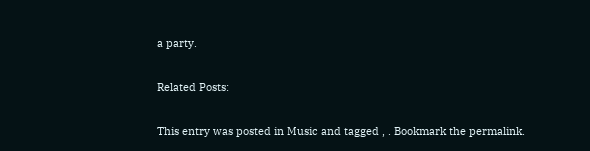a party.

Related Posts:

This entry was posted in Music and tagged , . Bookmark the permalink.